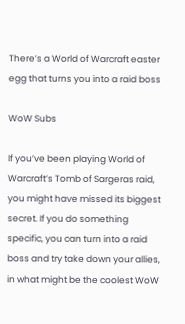There’s a World of Warcraft easter egg that turns you into a raid boss

WoW Subs

If you’ve been playing World of Warcraft’s Tomb of Sargeras raid, you might have missed its biggest secret. If you do something specific, you can turn into a raid boss and try take down your allies, in what might be the coolest WoW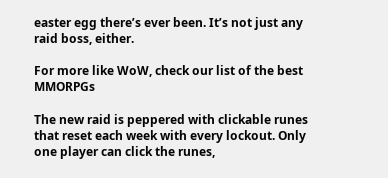easter egg there’s ever been. It’s not just any raid boss, either.

For more like WoW, check our list of the best MMORPGs

The new raid is peppered with clickable runes that reset each week with every lockout. Only one player can click the runes,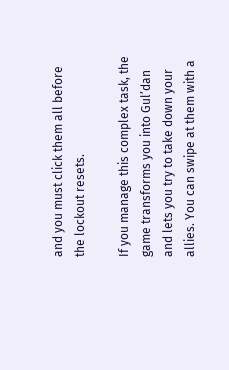and you must click them all before the lockout resets.

If you manage this complex task, the game transforms you into Gul’dan and lets you try to take down your allies. You can swipe at them with a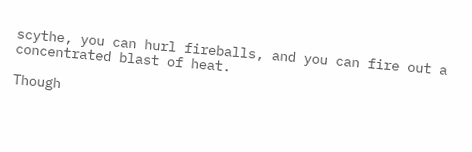scythe, you can hurl fireballs, and you can fire out a concentrated blast of heat.

Though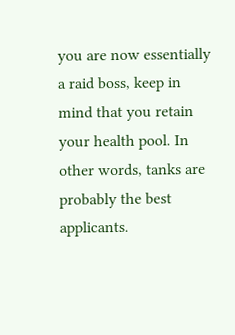you are now essentially a raid boss, keep in mind that you retain your health pool. In other words, tanks are probably the best applicants.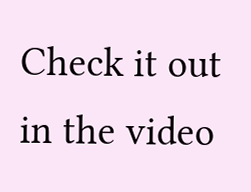Check it out in the video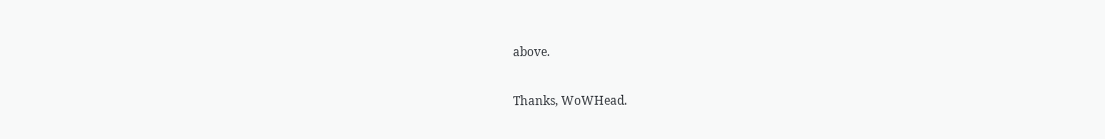above.

Thanks, WoWHead.